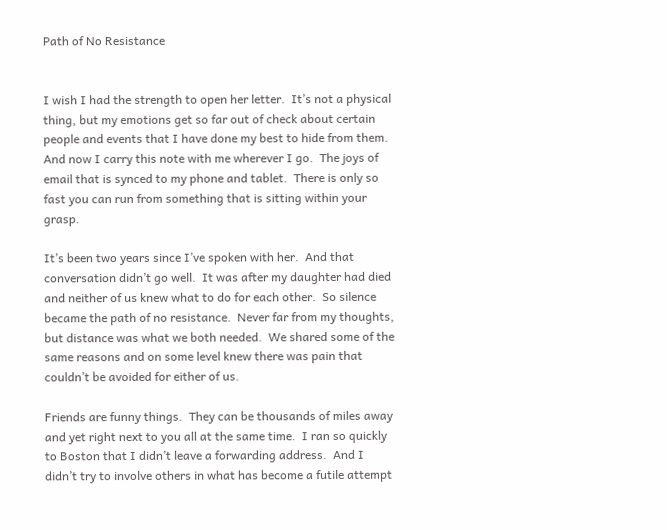Path of No Resistance


I wish I had the strength to open her letter.  It’s not a physical thing, but my emotions get so far out of check about certain people and events that I have done my best to hide from them.  And now I carry this note with me wherever I go.  The joys of email that is synced to my phone and tablet.  There is only so fast you can run from something that is sitting within your grasp.

It’s been two years since I’ve spoken with her.  And that conversation didn’t go well.  It was after my daughter had died and neither of us knew what to do for each other.  So silence became the path of no resistance.  Never far from my thoughts, but distance was what we both needed.  We shared some of the same reasons and on some level knew there was pain that couldn’t be avoided for either of us.

Friends are funny things.  They can be thousands of miles away and yet right next to you all at the same time.  I ran so quickly to Boston that I didn’t leave a forwarding address.  And I didn’t try to involve others in what has become a futile attempt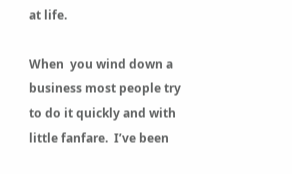at life.

When  you wind down a business most people try to do it quickly and with little fanfare.  I’ve been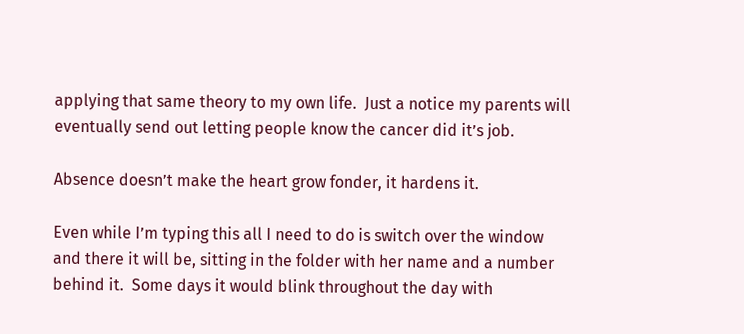applying that same theory to my own life.  Just a notice my parents will eventually send out letting people know the cancer did it’s job.

Absence doesn’t make the heart grow fonder, it hardens it.

Even while I’m typing this all I need to do is switch over the window and there it will be, sitting in the folder with her name and a number behind it.  Some days it would blink throughout the day with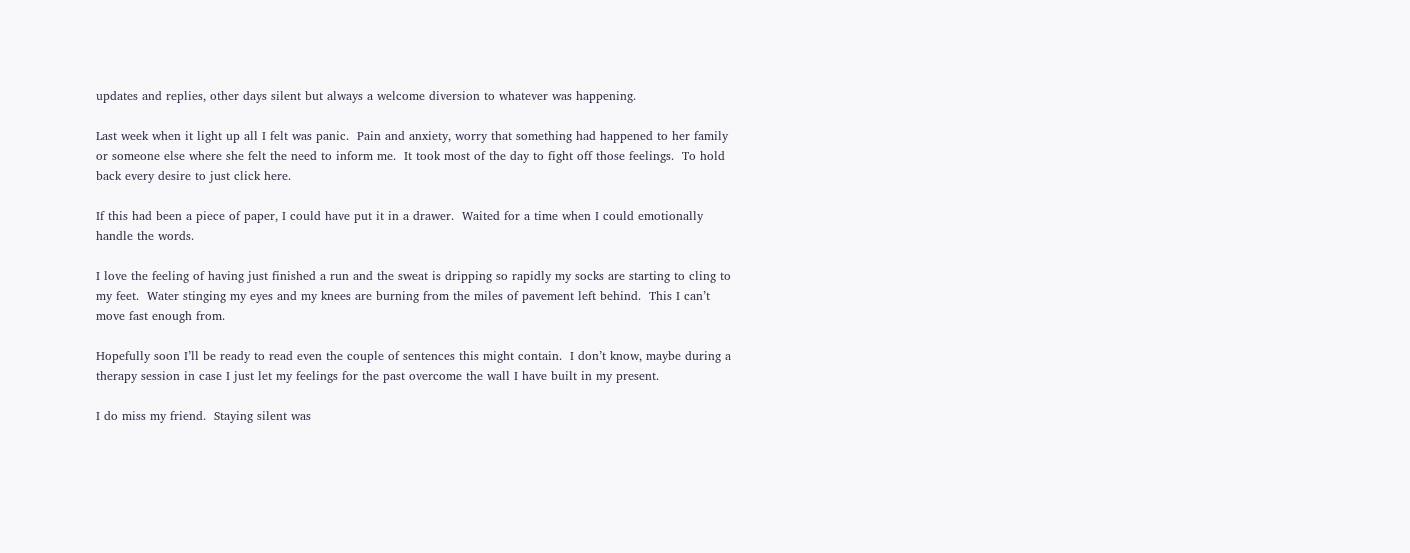updates and replies, other days silent but always a welcome diversion to whatever was happening.

Last week when it light up all I felt was panic.  Pain and anxiety, worry that something had happened to her family or someone else where she felt the need to inform me.  It took most of the day to fight off those feelings.  To hold back every desire to just click here.

If this had been a piece of paper, I could have put it in a drawer.  Waited for a time when I could emotionally handle the words.

I love the feeling of having just finished a run and the sweat is dripping so rapidly my socks are starting to cling to my feet.  Water stinging my eyes and my knees are burning from the miles of pavement left behind.  This I can’t move fast enough from.

Hopefully soon I’ll be ready to read even the couple of sentences this might contain.  I don’t know, maybe during a therapy session in case I just let my feelings for the past overcome the wall I have built in my present.

I do miss my friend.  Staying silent was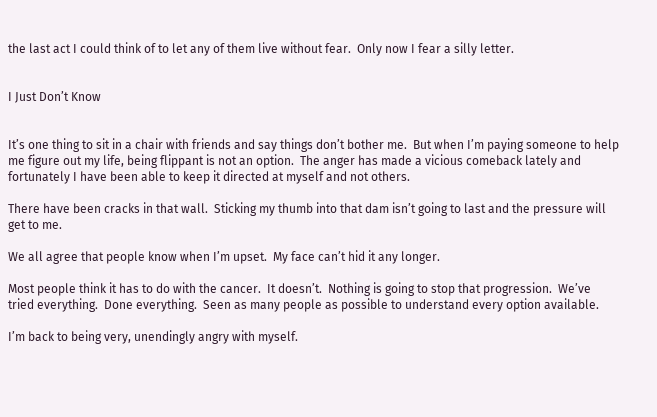the last act I could think of to let any of them live without fear.  Only now I fear a silly letter.


I Just Don’t Know


It’s one thing to sit in a chair with friends and say things don’t bother me.  But when I’m paying someone to help me figure out my life, being flippant is not an option.  The anger has made a vicious comeback lately and fortunately I have been able to keep it directed at myself and not others.

There have been cracks in that wall.  Sticking my thumb into that dam isn’t going to last and the pressure will get to me.

We all agree that people know when I’m upset.  My face can’t hid it any longer.

Most people think it has to do with the cancer.  It doesn’t.  Nothing is going to stop that progression.  We’ve tried everything.  Done everything.  Seen as many people as possible to understand every option available.

I’m back to being very, unendingly angry with myself.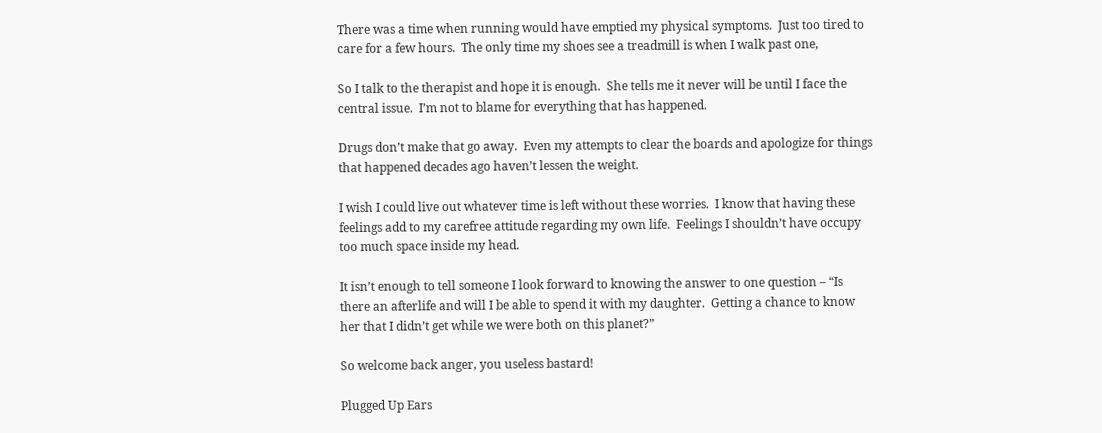There was a time when running would have emptied my physical symptoms.  Just too tired to care for a few hours.  The only time my shoes see a treadmill is when I walk past one,

So I talk to the therapist and hope it is enough.  She tells me it never will be until I face the central issue.  I’m not to blame for everything that has happened.

Drugs don’t make that go away.  Even my attempts to clear the boards and apologize for things that happened decades ago haven’t lessen the weight.

I wish I could live out whatever time is left without these worries.  I know that having these feelings add to my carefree attitude regarding my own life.  Feelings I shouldn’t have occupy too much space inside my head.

It isn’t enough to tell someone I look forward to knowing the answer to one question – “Is there an afterlife and will I be able to spend it with my daughter.  Getting a chance to know her that I didn’t get while we were both on this planet?”

So welcome back anger, you useless bastard!

Plugged Up Ears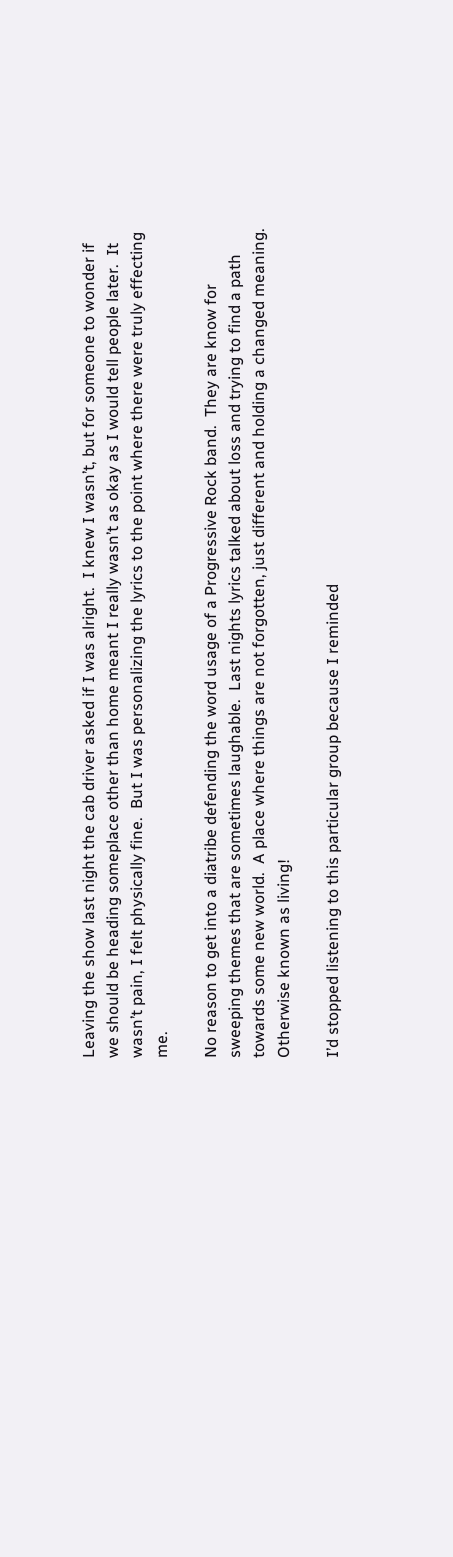Leaving the show last night the cab driver asked if I was alright.  I knew I wasn’t, but for someone to wonder if we should be heading someplace other than home meant I really wasn’t as okay as I would tell people later.  It wasn’t pain, I felt physically fine.  But I was personalizing the lyrics to the point where there were truly effecting me.

No reason to get into a diatribe defending the word usage of a Progressive Rock band.  They are know for sweeping themes that are sometimes laughable.  Last nights lyrics talked about loss and trying to find a path towards some new world.  A place where things are not forgotten, just different and holding a changed meaning.  Otherwise known as living!

I’d stopped listening to this particular group because I reminded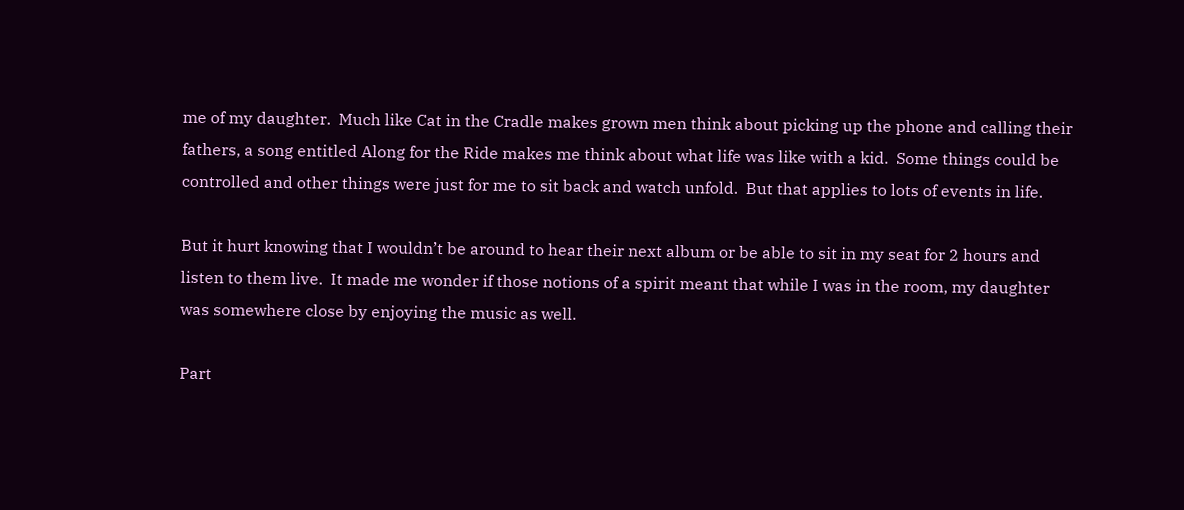me of my daughter.  Much like Cat in the Cradle makes grown men think about picking up the phone and calling their fathers, a song entitled Along for the Ride makes me think about what life was like with a kid.  Some things could be controlled and other things were just for me to sit back and watch unfold.  But that applies to lots of events in life.

But it hurt knowing that I wouldn’t be around to hear their next album or be able to sit in my seat for 2 hours and listen to them live.  It made me wonder if those notions of a spirit meant that while I was in the room, my daughter was somewhere close by enjoying the music as well.

Part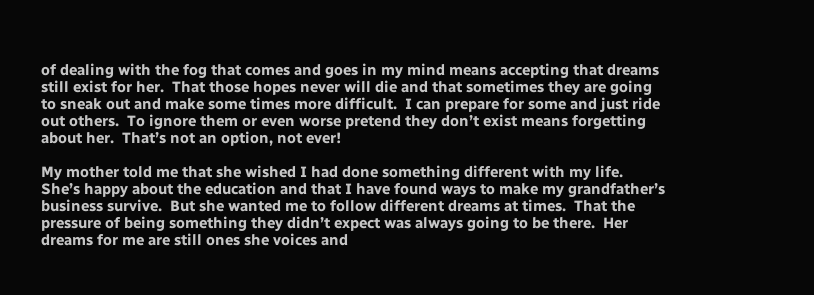of dealing with the fog that comes and goes in my mind means accepting that dreams still exist for her.  That those hopes never will die and that sometimes they are going to sneak out and make some times more difficult.  I can prepare for some and just ride out others.  To ignore them or even worse pretend they don’t exist means forgetting about her.  That’s not an option, not ever!

My mother told me that she wished I had done something different with my life.  She’s happy about the education and that I have found ways to make my grandfather’s business survive.  But she wanted me to follow different dreams at times.  That the pressure of being something they didn’t expect was always going to be there.  Her dreams for me are still ones she voices and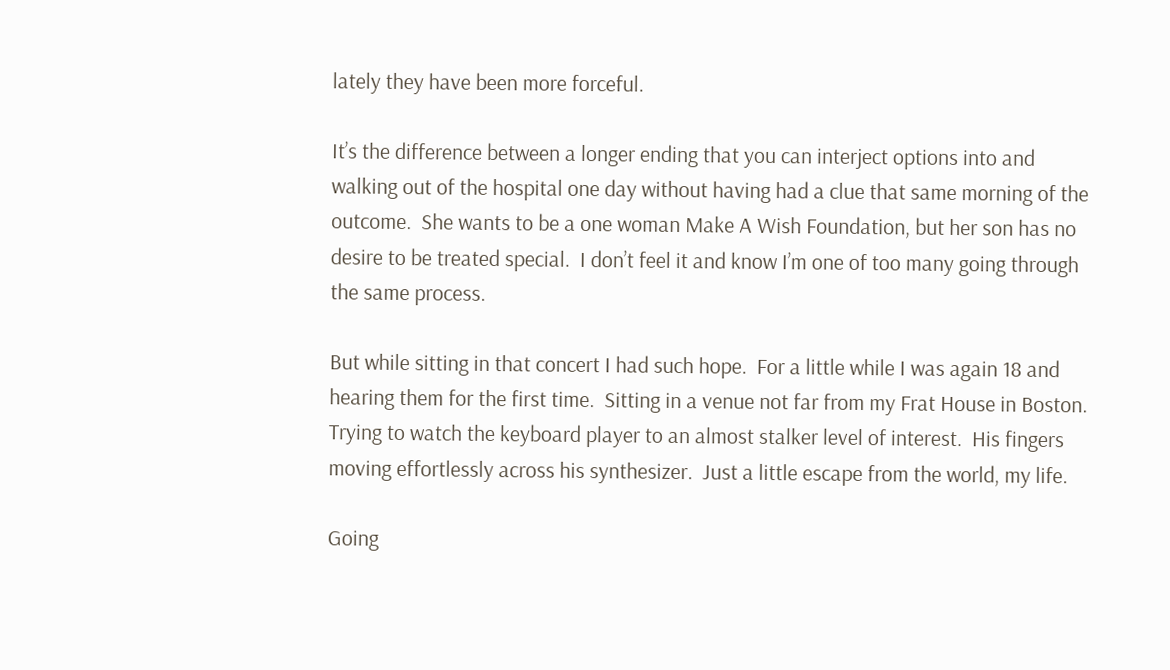lately they have been more forceful.

It’s the difference between a longer ending that you can interject options into and walking out of the hospital one day without having had a clue that same morning of the outcome.  She wants to be a one woman Make A Wish Foundation, but her son has no desire to be treated special.  I don’t feel it and know I’m one of too many going through the same process.

But while sitting in that concert I had such hope.  For a little while I was again 18 and hearing them for the first time.  Sitting in a venue not far from my Frat House in Boston.  Trying to watch the keyboard player to an almost stalker level of interest.  His fingers moving effortlessly across his synthesizer.  Just a little escape from the world, my life.

Going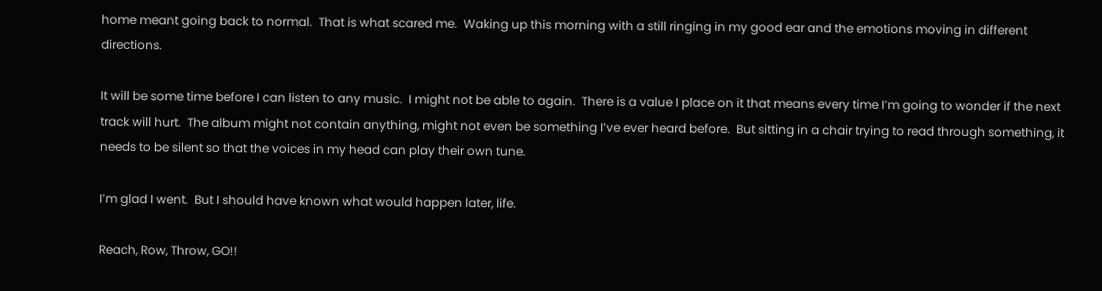home meant going back to normal.  That is what scared me.  Waking up this morning with a still ringing in my good ear and the emotions moving in different directions.

It will be some time before I can listen to any music.  I might not be able to again.  There is a value I place on it that means every time I’m going to wonder if the next track will hurt.  The album might not contain anything, might not even be something I’ve ever heard before.  But sitting in a chair trying to read through something, it needs to be silent so that the voices in my head can play their own tune.

I’m glad I went.  But I should have known what would happen later, life.

Reach, Row, Throw, GO!!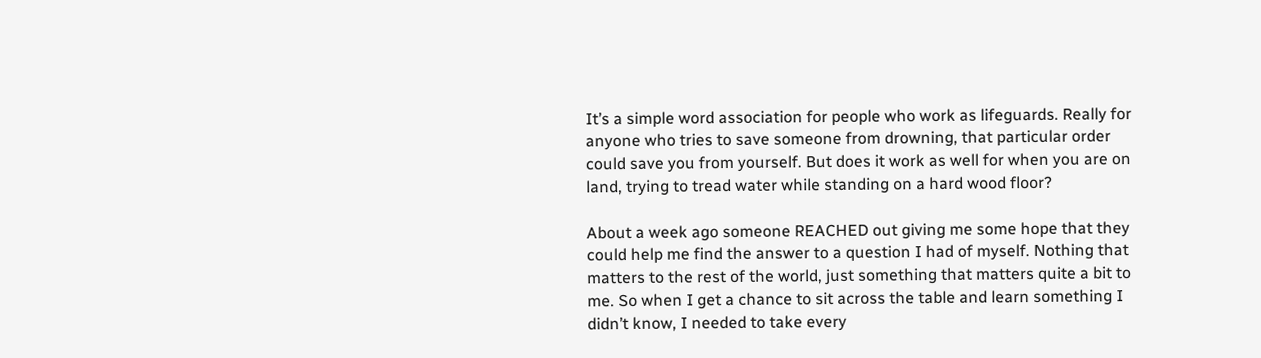It’s a simple word association for people who work as lifeguards. Really for anyone who tries to save someone from drowning, that particular order could save you from yourself. But does it work as well for when you are on land, trying to tread water while standing on a hard wood floor?

About a week ago someone REACHED out giving me some hope that they could help me find the answer to a question I had of myself. Nothing that matters to the rest of the world, just something that matters quite a bit to me. So when I get a chance to sit across the table and learn something I didn’t know, I needed to take every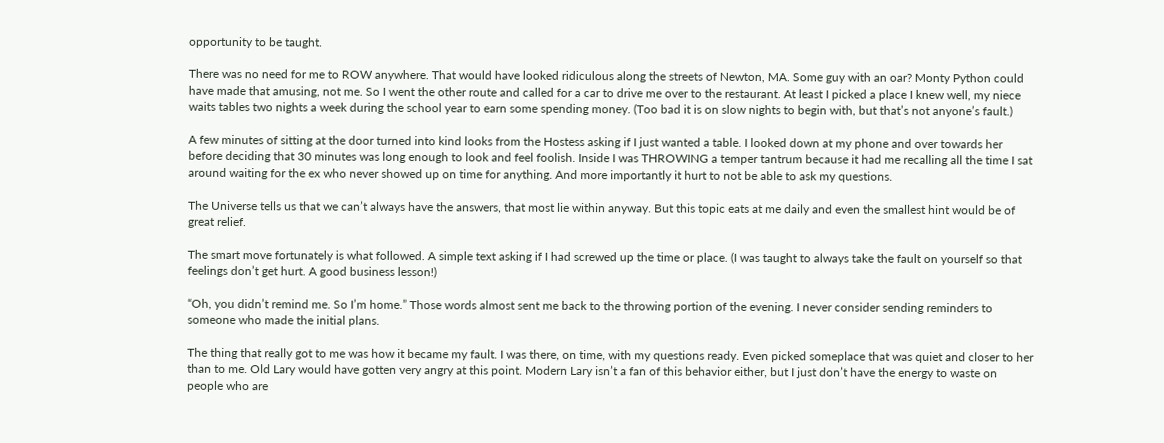opportunity to be taught.

There was no need for me to ROW anywhere. That would have looked ridiculous along the streets of Newton, MA. Some guy with an oar? Monty Python could have made that amusing, not me. So I went the other route and called for a car to drive me over to the restaurant. At least I picked a place I knew well, my niece waits tables two nights a week during the school year to earn some spending money. (Too bad it is on slow nights to begin with, but that’s not anyone’s fault.)

A few minutes of sitting at the door turned into kind looks from the Hostess asking if I just wanted a table. I looked down at my phone and over towards her before deciding that 30 minutes was long enough to look and feel foolish. Inside I was THROWING a temper tantrum because it had me recalling all the time I sat around waiting for the ex who never showed up on time for anything. And more importantly it hurt to not be able to ask my questions.

The Universe tells us that we can’t always have the answers, that most lie within anyway. But this topic eats at me daily and even the smallest hint would be of great relief.

The smart move fortunately is what followed. A simple text asking if I had screwed up the time or place. (I was taught to always take the fault on yourself so that feelings don’t get hurt. A good business lesson!)

“Oh, you didn’t remind me. So I’m home.” Those words almost sent me back to the throwing portion of the evening. I never consider sending reminders to someone who made the initial plans.

The thing that really got to me was how it became my fault. I was there, on time, with my questions ready. Even picked someplace that was quiet and closer to her than to me. Old Lary would have gotten very angry at this point. Modern Lary isn’t a fan of this behavior either, but I just don’t have the energy to waste on people who are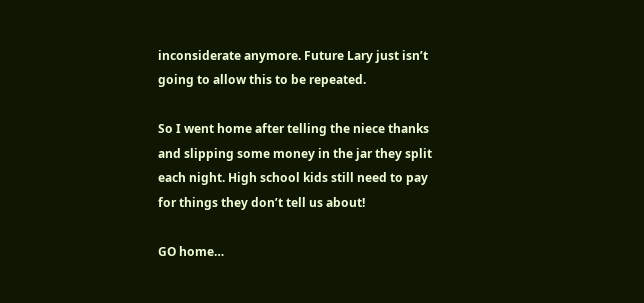inconsiderate anymore. Future Lary just isn’t going to allow this to be repeated.

So I went home after telling the niece thanks and slipping some money in the jar they split each night. High school kids still need to pay for things they don’t tell us about!

GO home…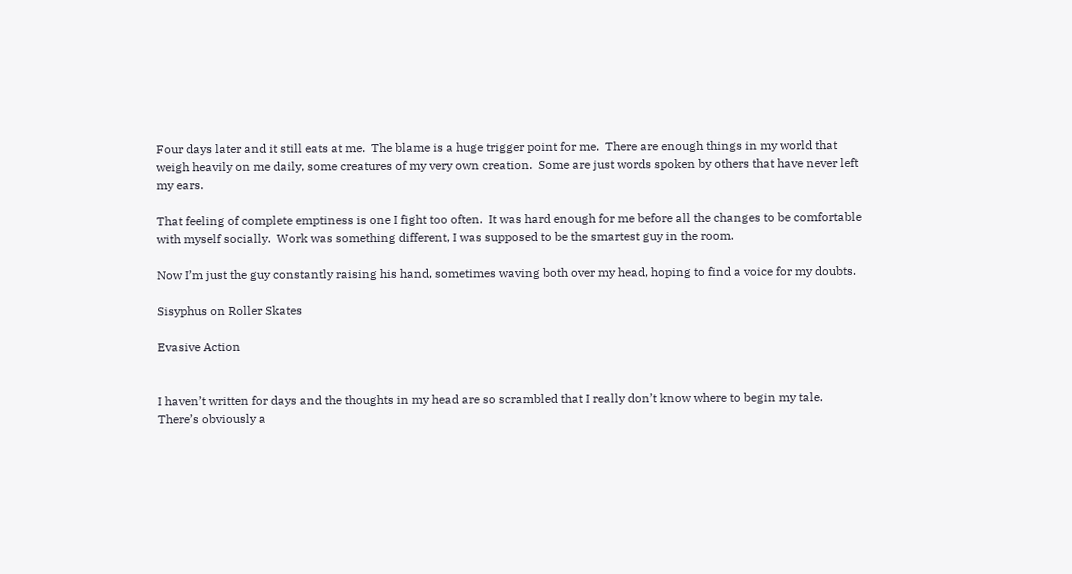Four days later and it still eats at me.  The blame is a huge trigger point for me.  There are enough things in my world that weigh heavily on me daily, some creatures of my very own creation.  Some are just words spoken by others that have never left my ears.

That feeling of complete emptiness is one I fight too often.  It was hard enough for me before all the changes to be comfortable with myself socially.  Work was something different, I was supposed to be the smartest guy in the room.

Now I’m just the guy constantly raising his hand, sometimes waving both over my head, hoping to find a voice for my doubts.

Sisyphus on Roller Skates

Evasive Action


I haven’t written for days and the thoughts in my head are so scrambled that I really don’t know where to begin my tale.  There’s obviously a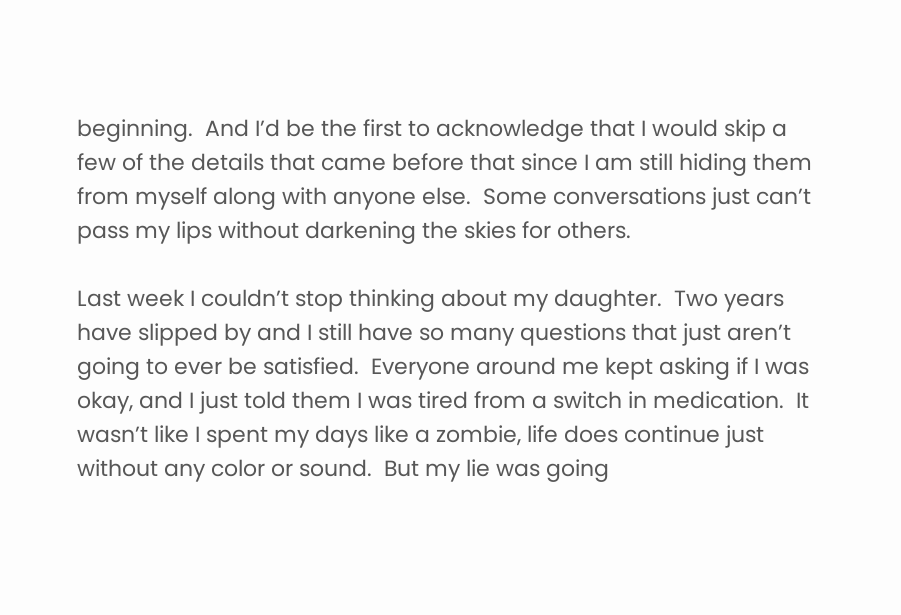beginning.  And I’d be the first to acknowledge that I would skip a few of the details that came before that since I am still hiding them from myself along with anyone else.  Some conversations just can’t pass my lips without darkening the skies for others.

Last week I couldn’t stop thinking about my daughter.  Two years have slipped by and I still have so many questions that just aren’t going to ever be satisfied.  Everyone around me kept asking if I was okay, and I just told them I was tired from a switch in medication.  It wasn’t like I spent my days like a zombie, life does continue just without any color or sound.  But my lie was going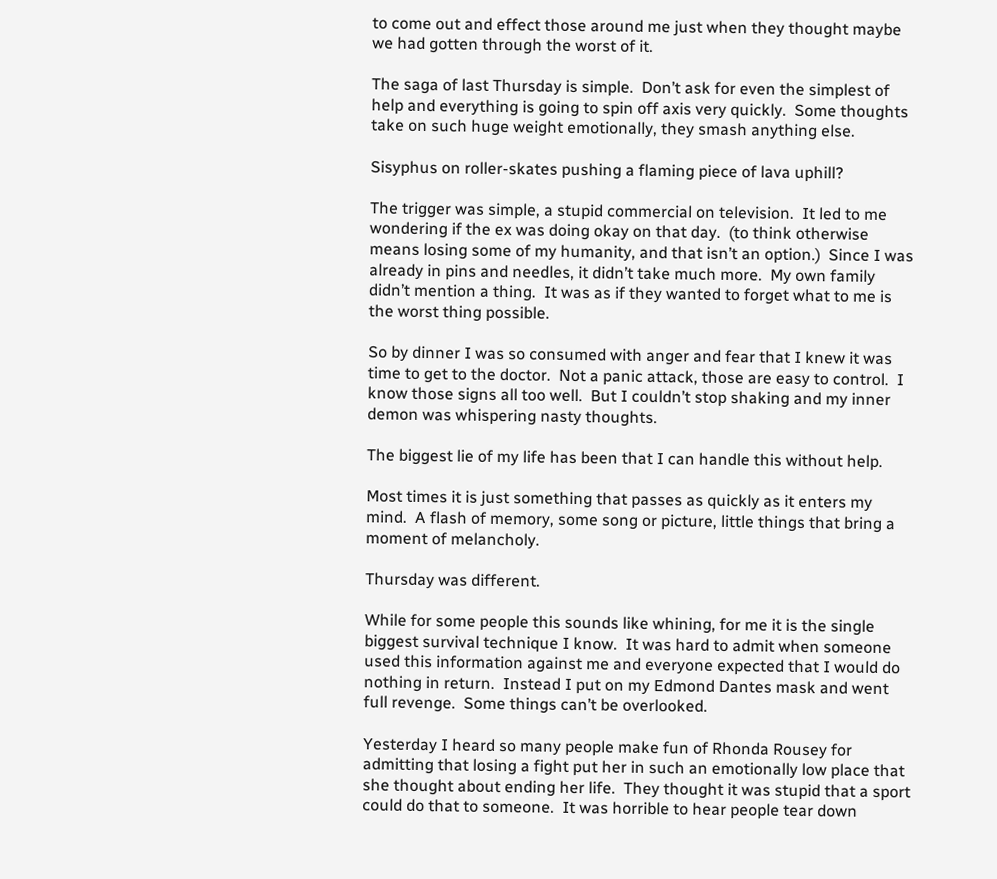to come out and effect those around me just when they thought maybe we had gotten through the worst of it.

The saga of last Thursday is simple.  Don’t ask for even the simplest of help and everything is going to spin off axis very quickly.  Some thoughts take on such huge weight emotionally, they smash anything else.

Sisyphus on roller-skates pushing a flaming piece of lava uphill?

The trigger was simple, a stupid commercial on television.  It led to me wondering if the ex was doing okay on that day.  (to think otherwise means losing some of my humanity, and that isn’t an option.)  Since I was already in pins and needles, it didn’t take much more.  My own family didn’t mention a thing.  It was as if they wanted to forget what to me is the worst thing possible.

So by dinner I was so consumed with anger and fear that I knew it was time to get to the doctor.  Not a panic attack, those are easy to control.  I know those signs all too well.  But I couldn’t stop shaking and my inner demon was whispering nasty thoughts.

The biggest lie of my life has been that I can handle this without help.

Most times it is just something that passes as quickly as it enters my mind.  A flash of memory, some song or picture, little things that bring a moment of melancholy.

Thursday was different.

While for some people this sounds like whining, for me it is the single biggest survival technique I know.  It was hard to admit when someone used this information against me and everyone expected that I would do nothing in return.  Instead I put on my Edmond Dantes mask and went full revenge.  Some things can’t be overlooked.

Yesterday I heard so many people make fun of Rhonda Rousey for admitting that losing a fight put her in such an emotionally low place that she thought about ending her life.  They thought it was stupid that a sport could do that to someone.  It was horrible to hear people tear down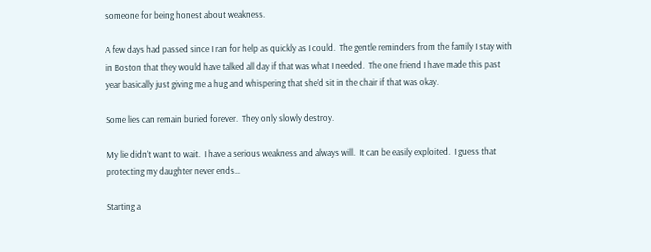someone for being honest about weakness.

A few days had passed since I ran for help as quickly as I could.  The gentle reminders from the family I stay with in Boston that they would have talked all day if that was what I needed.  The one friend I have made this past year basically just giving me a hug and whispering that she’d sit in the chair if that was okay.

Some lies can remain buried forever.  They only slowly destroy.

My lie didn’t want to wait.  I have a serious weakness and always will.  It can be easily exploited.  I guess that protecting my daughter never ends…

Starting a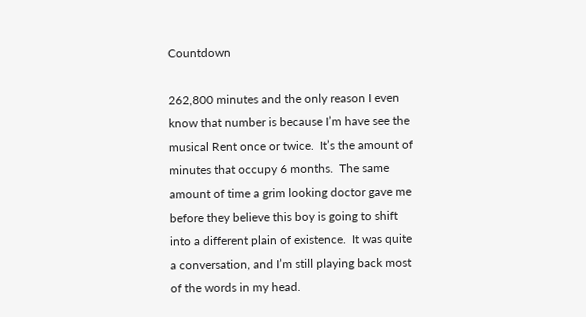Countdown

262,800 minutes and the only reason I even know that number is because I’m have see the musical Rent once or twice.  It’s the amount of minutes that occupy 6 months.  The same amount of time a grim looking doctor gave me before they believe this boy is going to shift into a different plain of existence.  It was quite a conversation, and I’m still playing back most of the words in my head.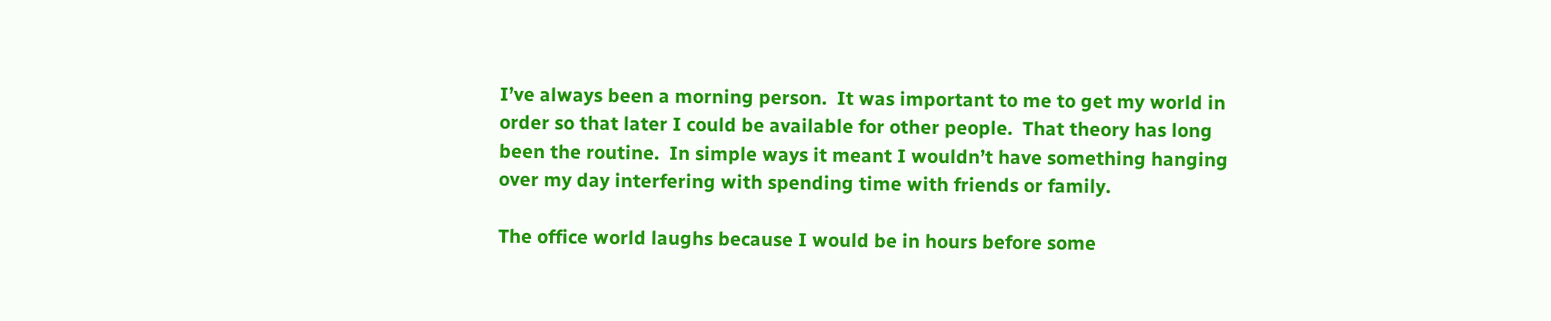I’ve always been a morning person.  It was important to me to get my world in order so that later I could be available for other people.  That theory has long been the routine.  In simple ways it meant I wouldn’t have something hanging over my day interfering with spending time with friends or family.

The office world laughs because I would be in hours before some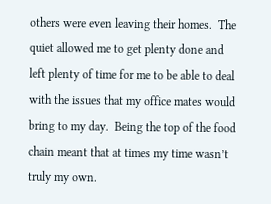others were even leaving their homes.  The quiet allowed me to get plenty done and left plenty of time for me to be able to deal with the issues that my office mates would bring to my day.  Being the top of the food chain meant that at times my time wasn’t truly my own.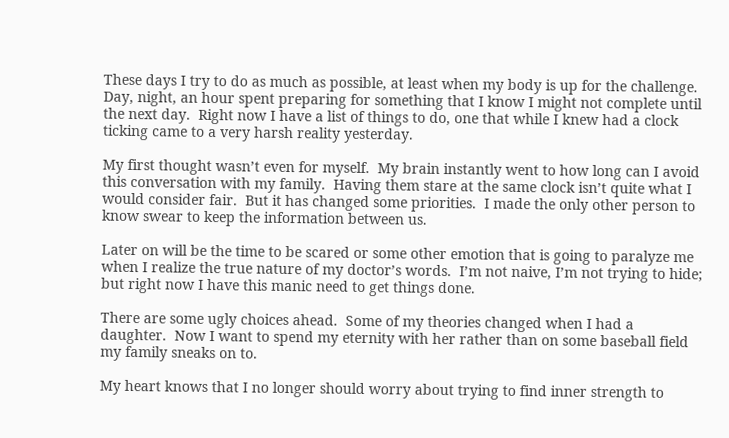These days I try to do as much as possible, at least when my body is up for the challenge.  Day, night, an hour spent preparing for something that I know I might not complete until the next day.  Right now I have a list of things to do, one that while I knew had a clock ticking came to a very harsh reality yesterday.

My first thought wasn’t even for myself.  My brain instantly went to how long can I avoid this conversation with my family.  Having them stare at the same clock isn’t quite what I would consider fair.  But it has changed some priorities.  I made the only other person to know swear to keep the information between us.

Later on will be the time to be scared or some other emotion that is going to paralyze me when I realize the true nature of my doctor’s words.  I’m not naive, I’m not trying to hide; but right now I have this manic need to get things done.

There are some ugly choices ahead.  Some of my theories changed when I had a daughter.  Now I want to spend my eternity with her rather than on some baseball field my family sneaks on to.

My heart knows that I no longer should worry about trying to find inner strength to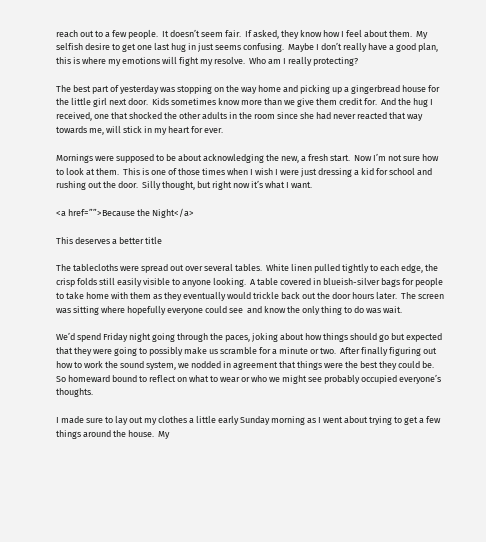reach out to a few people.  It doesn’t seem fair.  If asked, they know how I feel about them.  My selfish desire to get one last hug in just seems confusing.  Maybe I don’t really have a good plan, this is where my emotions will fight my resolve.  Who am I really protecting?

The best part of yesterday was stopping on the way home and picking up a gingerbread house for the little girl next door.  Kids sometimes know more than we give them credit for.  And the hug I received, one that shocked the other adults in the room since she had never reacted that way towards me, will stick in my heart for ever.

Mornings were supposed to be about acknowledging the new, a fresh start.  Now I’m not sure how to look at them.  This is one of those times when I wish I were just dressing a kid for school and rushing out the door.  Silly thought, but right now it’s what I want.

<a href=””>Because the Night</a>

This deserves a better title

The tablecloths were spread out over several tables.  White linen pulled tightly to each edge, the crisp folds still easily visible to anyone looking.  A table covered in blueish-silver bags for people to take home with them as they eventually would trickle back out the door hours later.  The screen was sitting where hopefully everyone could see  and know the only thing to do was wait.

We’d spend Friday night going through the paces, joking about how things should go but expected that they were going to possibly make us scramble for a minute or two.  After finally figuring out how to work the sound system, we nodded in agreement that things were the best they could be.  So homeward bound to reflect on what to wear or who we might see probably occupied everyone’s thoughts.

I made sure to lay out my clothes a little early Sunday morning as I went about trying to get a few things around the house.  My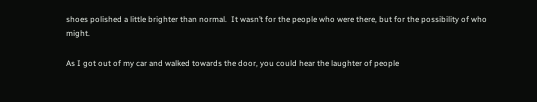shoes polished a little brighter than normal.  It wasn’t for the people who were there, but for the possibility of who might.

As I got out of my car and walked towards the door, you could hear the laughter of people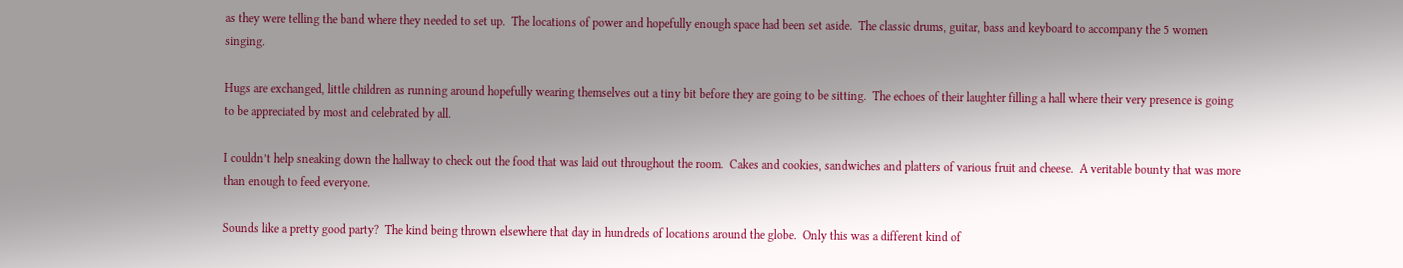as they were telling the band where they needed to set up.  The locations of power and hopefully enough space had been set aside.  The classic drums, guitar, bass and keyboard to accompany the 5 women singing.

Hugs are exchanged, little children as running around hopefully wearing themselves out a tiny bit before they are going to be sitting.  The echoes of their laughter filling a hall where their very presence is going to be appreciated by most and celebrated by all.

I couldn’t help sneaking down the hallway to check out the food that was laid out throughout the room.  Cakes and cookies, sandwiches and platters of various fruit and cheese.  A veritable bounty that was more than enough to feed everyone.

Sounds like a pretty good party?  The kind being thrown elsewhere that day in hundreds of locations around the globe.  Only this was a different kind of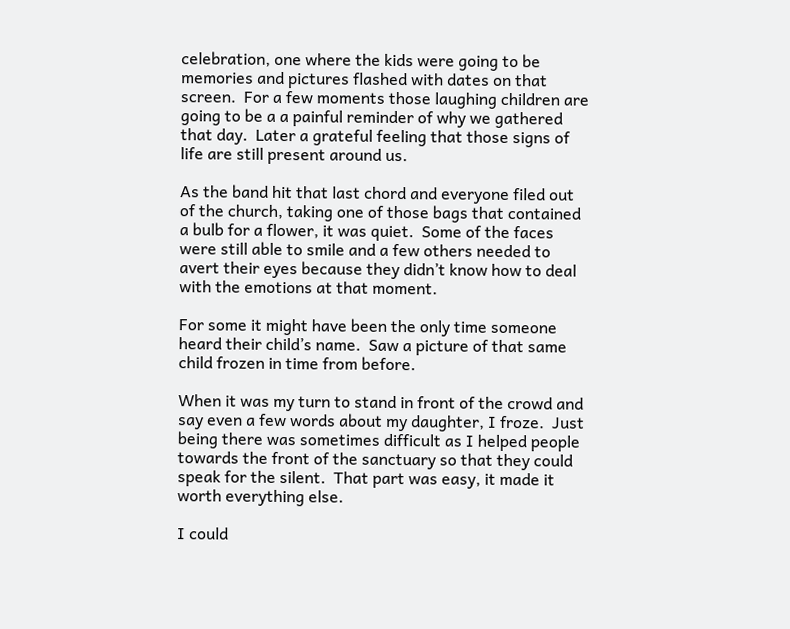celebration, one where the kids were going to be memories and pictures flashed with dates on that screen.  For a few moments those laughing children are going to be a a painful reminder of why we gathered that day.  Later a grateful feeling that those signs of life are still present around us.

As the band hit that last chord and everyone filed out of the church, taking one of those bags that contained a bulb for a flower, it was quiet.  Some of the faces were still able to smile and a few others needed to avert their eyes because they didn’t know how to deal with the emotions at that moment.

For some it might have been the only time someone heard their child’s name.  Saw a picture of that same child frozen in time from before.

When it was my turn to stand in front of the crowd and say even a few words about my daughter, I froze.  Just being there was sometimes difficult as I helped people towards the front of the sanctuary so that they could speak for the silent.  That part was easy, it made it worth everything else.

I could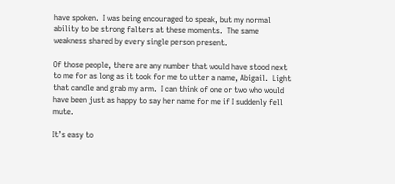have spoken.  I was being encouraged to speak, but my normal ability to be strong falters at these moments.  The same weakness shared by every single person present.

Of those people, there are any number that would have stood next to me for as long as it took for me to utter a name, Abigail.  Light that candle and grab my arm.  I can think of one or two who would have been just as happy to say her name for me if I suddenly fell mute.

It’s easy to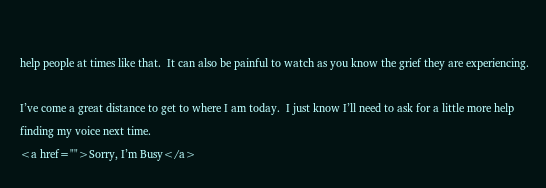help people at times like that.  It can also be painful to watch as you know the grief they are experiencing.

I’ve come a great distance to get to where I am today.  I just know I’ll need to ask for a little more help finding my voice next time.
<a href="">Sorry, I’m Busy</a>